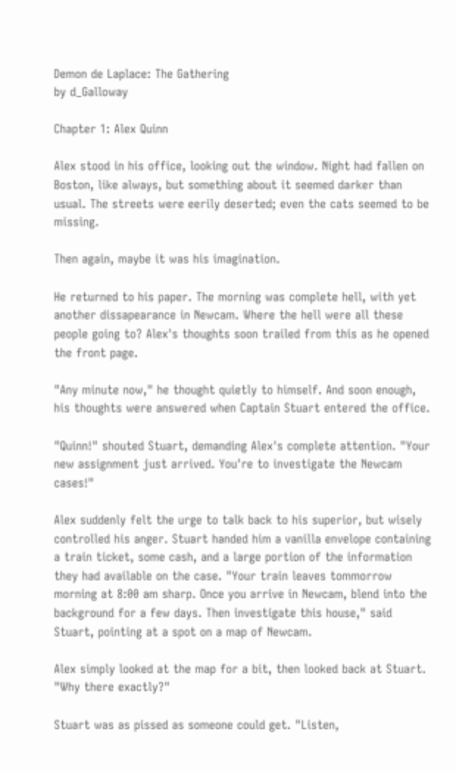Demon de Laplace: The Gathering
by d_Galloway

Chapter 1: Alex Quinn

Alex stood in his office, looking out the window. Night had fallen on Boston, like always, but something about it seemed darker than usual. The streets were eerily deserted; even the cats seemed to be missing.

Then again, maybe it was his imagination.

He returned to his paper. The morning was complete hell, with yet another dissapearance in Newcam. Where the hell were all these people going to? Alex's thoughts soon trailed from this as he opened the front page.

"Any minute now," he thought quietly to himself. And soon enough, his thoughts were answered when Captain Stuart entered the office.

"Quinn!" shouted Stuart, demanding Alex's complete attention. "Your new assignment just arrived. You're to investigate the Newcam cases!"

Alex suddenly felt the urge to talk back to his superior, but wisely controlled his anger. Stuart handed him a vanilla envelope containing a train ticket, some cash, and a large portion of the information they had available on the case. "Your train leaves tommorrow morning at 8:00 am sharp. Once you arrive in Newcam, blend into the background for a few days. Then investigate this house," said Stuart, pointing at a spot on a map of Newcam.

Alex simply looked at the map for a bit, then looked back at Stuart. "Why there exactly?"

Stuart was as pissed as someone could get. "Listen,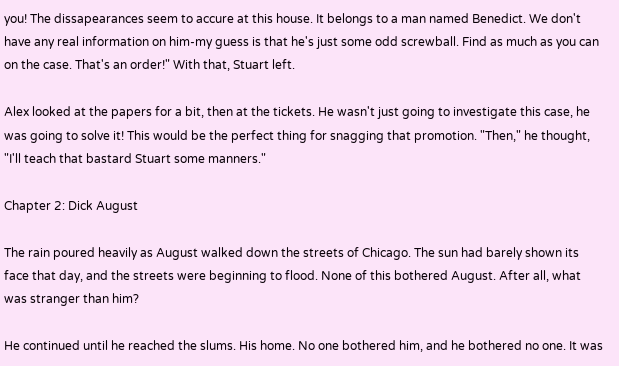you! The dissapearances seem to accure at this house. It belongs to a man named Benedict. We don't have any real information on him-my guess is that he's just some odd screwball. Find as much as you can on the case. That's an order!" With that, Stuart left.

Alex looked at the papers for a bit, then at the tickets. He wasn't just going to investigate this case, he was going to solve it! This would be the perfect thing for snagging that promotion. "Then," he thought, "I'll teach that bastard Stuart some manners."

Chapter 2: Dick August

The rain poured heavily as August walked down the streets of Chicago. The sun had barely shown its face that day, and the streets were beginning to flood. None of this bothered August. After all, what was stranger than him?

He continued until he reached the slums. His home. No one bothered him, and he bothered no one. It was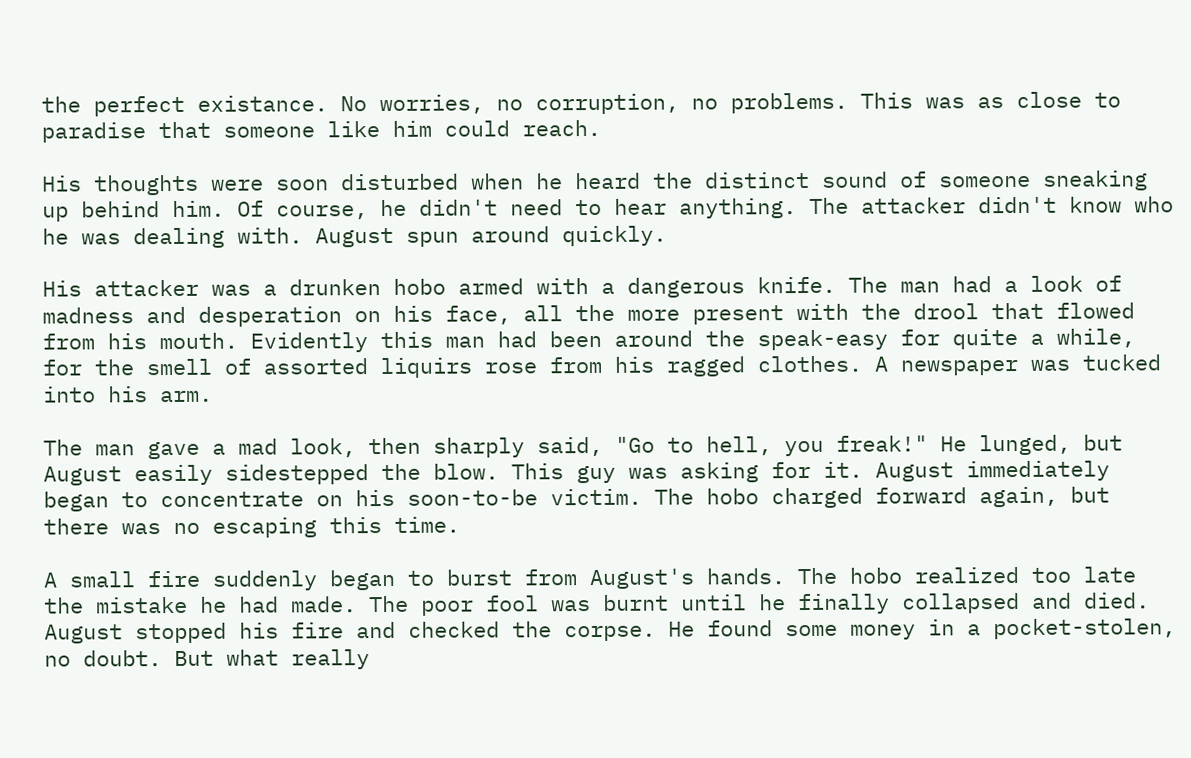the perfect existance. No worries, no corruption, no problems. This was as close to paradise that someone like him could reach.

His thoughts were soon disturbed when he heard the distinct sound of someone sneaking up behind him. Of course, he didn't need to hear anything. The attacker didn't know who he was dealing with. August spun around quickly.

His attacker was a drunken hobo armed with a dangerous knife. The man had a look of madness and desperation on his face, all the more present with the drool that flowed from his mouth. Evidently this man had been around the speak-easy for quite a while, for the smell of assorted liquirs rose from his ragged clothes. A newspaper was tucked into his arm.

The man gave a mad look, then sharply said, "Go to hell, you freak!" He lunged, but August easily sidestepped the blow. This guy was asking for it. August immediately began to concentrate on his soon-to-be victim. The hobo charged forward again, but there was no escaping this time.

A small fire suddenly began to burst from August's hands. The hobo realized too late the mistake he had made. The poor fool was burnt until he finally collapsed and died. August stopped his fire and checked the corpse. He found some money in a pocket-stolen, no doubt. But what really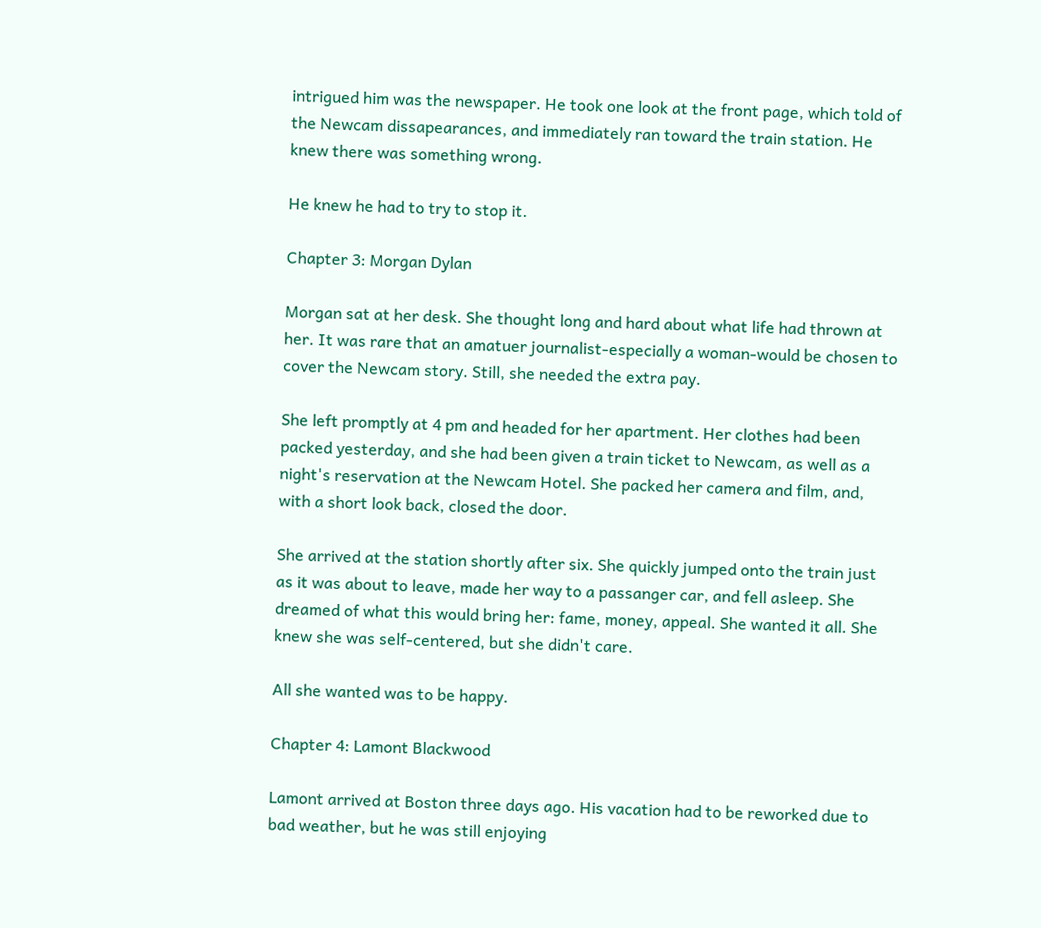intrigued him was the newspaper. He took one look at the front page, which told of the Newcam dissapearances, and immediately ran toward the train station. He knew there was something wrong.

He knew he had to try to stop it.

Chapter 3: Morgan Dylan

Morgan sat at her desk. She thought long and hard about what life had thrown at her. It was rare that an amatuer journalist-especially a woman-would be chosen to cover the Newcam story. Still, she needed the extra pay.

She left promptly at 4 pm and headed for her apartment. Her clothes had been packed yesterday, and she had been given a train ticket to Newcam, as well as a night's reservation at the Newcam Hotel. She packed her camera and film, and, with a short look back, closed the door.

She arrived at the station shortly after six. She quickly jumped onto the train just as it was about to leave, made her way to a passanger car, and fell asleep. She dreamed of what this would bring her: fame, money, appeal. She wanted it all. She knew she was self-centered, but she didn't care.

All she wanted was to be happy.

Chapter 4: Lamont Blackwood

Lamont arrived at Boston three days ago. His vacation had to be reworked due to bad weather, but he was still enjoying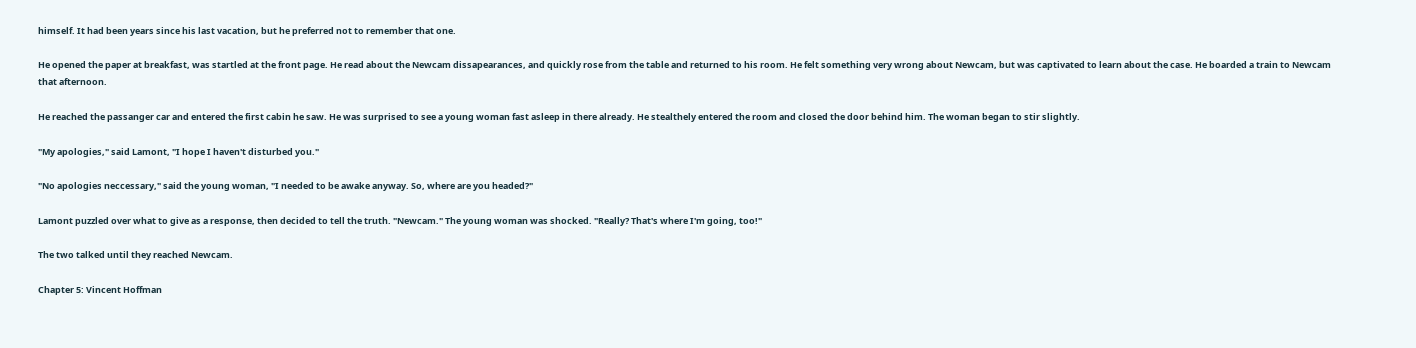himself. It had been years since his last vacation, but he preferred not to remember that one.

He opened the paper at breakfast, was startled at the front page. He read about the Newcam dissapearances, and quickly rose from the table and returned to his room. He felt something very wrong about Newcam, but was captivated to learn about the case. He boarded a train to Newcam that afternoon.

He reached the passanger car and entered the first cabin he saw. He was surprised to see a young woman fast asleep in there already. He stealthely entered the room and closed the door behind him. The woman began to stir slightly.

"My apologies," said Lamont, "I hope I haven't disturbed you."

"No apologies neccessary," said the young woman, "I needed to be awake anyway. So, where are you headed?"

Lamont puzzled over what to give as a response, then decided to tell the truth. "Newcam." The young woman was shocked. "Really? That's where I'm going, too!"

The two talked until they reached Newcam.

Chapter 5: Vincent Hoffman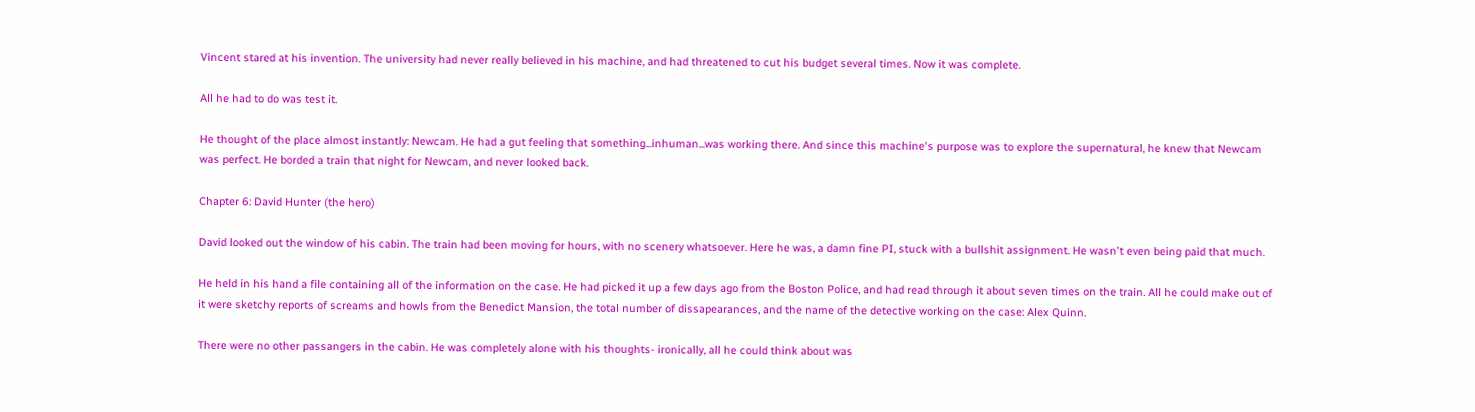Vincent stared at his invention. The university had never really believed in his machine, and had threatened to cut his budget several times. Now it was complete.

All he had to do was test it.

He thought of the place almost instantly: Newcam. He had a gut feeling that something...inhuman...was working there. And since this machine's purpose was to explore the supernatural, he knew that Newcam was perfect. He borded a train that night for Newcam, and never looked back.

Chapter 6: David Hunter (the hero)

David looked out the window of his cabin. The train had been moving for hours, with no scenery whatsoever. Here he was, a damn fine PI, stuck with a bullshit assignment. He wasn't even being paid that much.

He held in his hand a file containing all of the information on the case. He had picked it up a few days ago from the Boston Police, and had read through it about seven times on the train. All he could make out of it were sketchy reports of screams and howls from the Benedict Mansion, the total number of dissapearances, and the name of the detective working on the case: Alex Quinn.

There were no other passangers in the cabin. He was completely alone with his thoughts- ironically, all he could think about was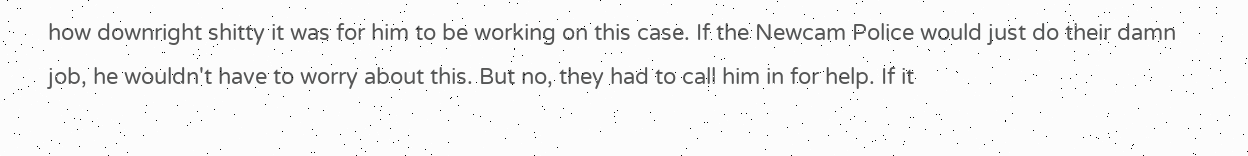how downright shitty it was for him to be working on this case. If the Newcam Police would just do their damn job, he wouldn't have to worry about this. But no, they had to call him in for help. If it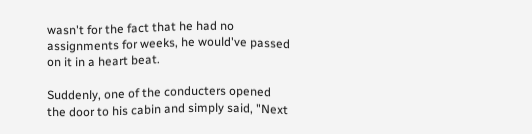wasn't for the fact that he had no assignments for weeks, he would've passed on it in a heart beat.

Suddenly, one of the conducters opened the door to his cabin and simply said, "Next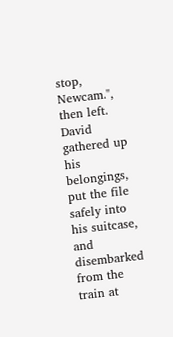stop, Newcam.", then left. David gathered up his belongings, put the file safely into his suitcase, and disembarked from the train at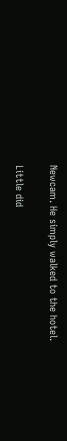Newcam. He simply walked to the hotel.

Little did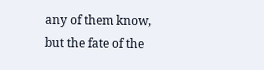any of them know, but the fate of the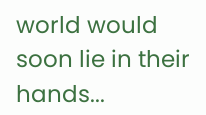world would soon lie in their hands...